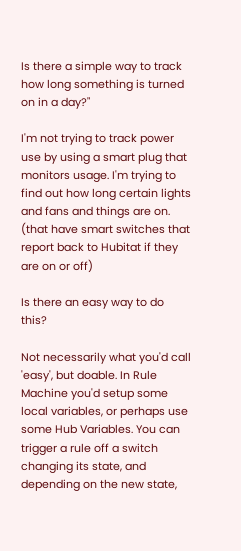Is there a simple way to track how long something is turned on in a day?"

I'm not trying to track power use by using a smart plug that monitors usage. I'm trying to find out how long certain lights and fans and things are on. (that have smart switches that report back to Hubitat if they are on or off)

Is there an easy way to do this?

Not necessarily what you'd call 'easy', but doable. In Rule Machine you'd setup some local variables, or perhaps use some Hub Variables. You can trigger a rule off a switch changing its state, and depending on the new state,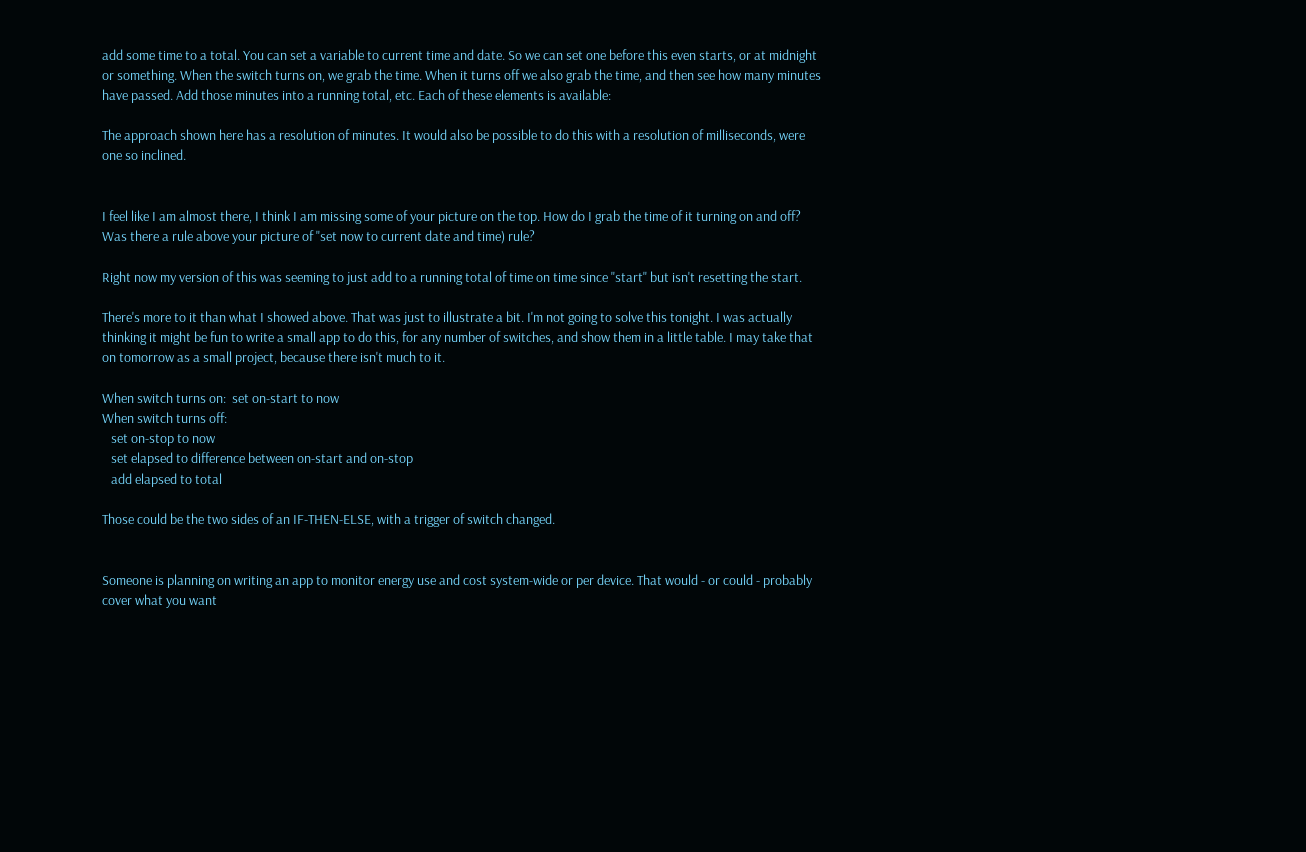add some time to a total. You can set a variable to current time and date. So we can set one before this even starts, or at midnight or something. When the switch turns on, we grab the time. When it turns off we also grab the time, and then see how many minutes have passed. Add those minutes into a running total, etc. Each of these elements is available:

The approach shown here has a resolution of minutes. It would also be possible to do this with a resolution of milliseconds, were one so inclined.


I feel like I am almost there, I think I am missing some of your picture on the top. How do I grab the time of it turning on and off? Was there a rule above your picture of "set now to current date and time) rule?

Right now my version of this was seeming to just add to a running total of time on time since "start" but isn't resetting the start.

There's more to it than what I showed above. That was just to illustrate a bit. I'm not going to solve this tonight. I was actually thinking it might be fun to write a small app to do this, for any number of switches, and show them in a little table. I may take that on tomorrow as a small project, because there isn't much to it.

When switch turns on:  set on-start to now
When switch turns off:
   set on-stop to now
   set elapsed to difference between on-start and on-stop
   add elapsed to total

Those could be the two sides of an IF-THEN-ELSE, with a trigger of switch changed.


Someone is planning on writing an app to monitor energy use and cost system-wide or per device. That would - or could - probably cover what you want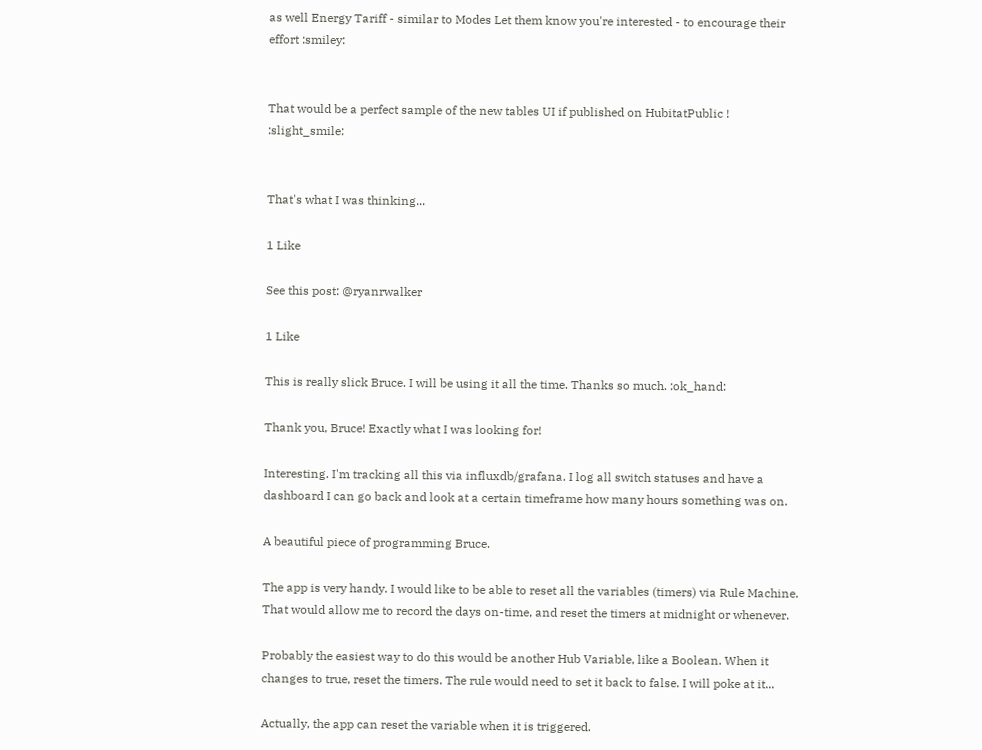as well Energy Tariff - similar to Modes Let them know you're interested - to encourage their effort :smiley:


That would be a perfect sample of the new tables UI if published on HubitatPublic ! :slight_smile:


That's what I was thinking...

1 Like

See this post: @ryanrwalker

1 Like

This is really slick Bruce. I will be using it all the time. Thanks so much. :ok_hand:

Thank you, Bruce! Exactly what I was looking for!

Interesting. I'm tracking all this via influxdb/grafana. I log all switch statuses and have a dashboard I can go back and look at a certain timeframe how many hours something was on.

A beautiful piece of programming Bruce.

The app is very handy. I would like to be able to reset all the variables (timers) via Rule Machine. That would allow me to record the days on-time, and reset the timers at midnight or whenever.

Probably the easiest way to do this would be another Hub Variable, like a Boolean. When it changes to true, reset the timers. The rule would need to set it back to false. I will poke at it...

Actually, the app can reset the variable when it is triggered.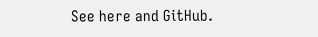See here and GitHub.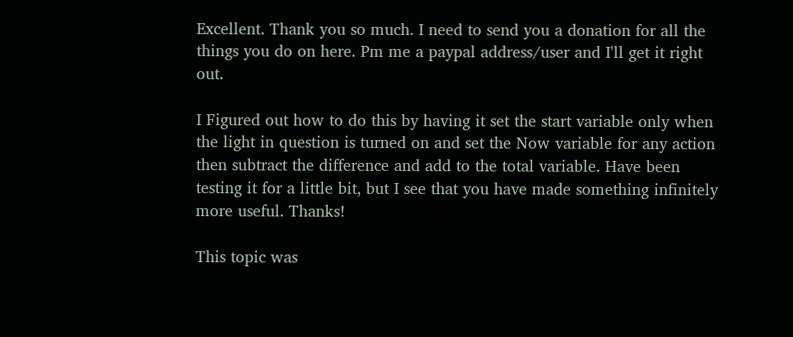Excellent. Thank you so much. I need to send you a donation for all the things you do on here. Pm me a paypal address/user and I'll get it right out.

I Figured out how to do this by having it set the start variable only when the light in question is turned on and set the Now variable for any action then subtract the difference and add to the total variable. Have been testing it for a little bit, but I see that you have made something infinitely more useful. Thanks!

This topic was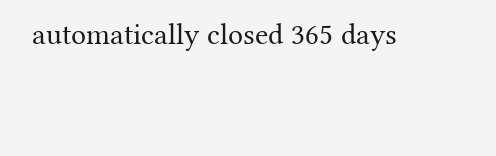automatically closed 365 days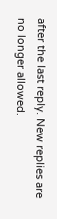after the last reply. New replies are no longer allowed.